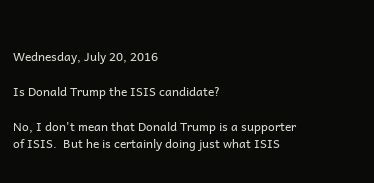Wednesday, July 20, 2016

Is Donald Trump the ISIS candidate?

No, I don't mean that Donald Trump is a supporter of ISIS.  But he is certainly doing just what ISIS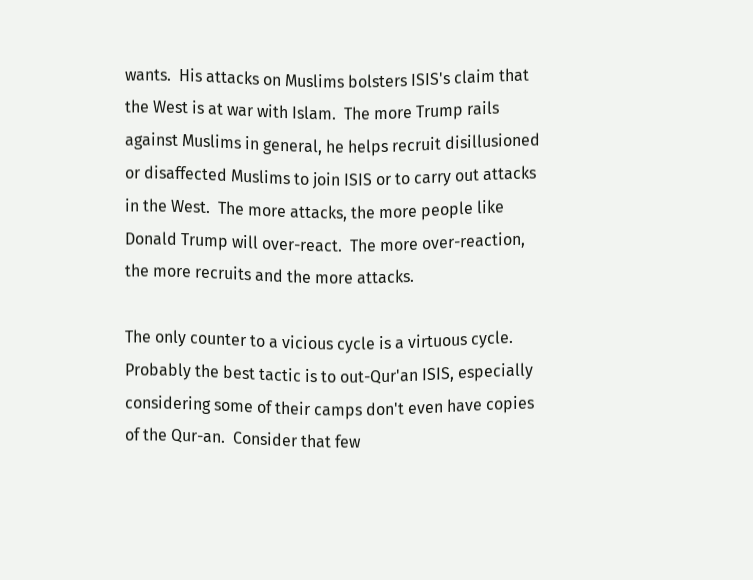wants.  His attacks on Muslims bolsters ISIS's claim that the West is at war with Islam.  The more Trump rails against Muslims in general, he helps recruit disillusioned or disaffected Muslims to join ISIS or to carry out attacks in the West.  The more attacks, the more people like Donald Trump will over-react.  The more over-reaction, the more recruits and the more attacks.

The only counter to a vicious cycle is a virtuous cycle.  Probably the best tactic is to out-Qur'an ISIS, especially considering some of their camps don't even have copies of the Qur-an.  Consider that few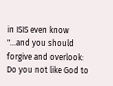in ISIS even know "...and you should forgive and overlook: Do you not like God to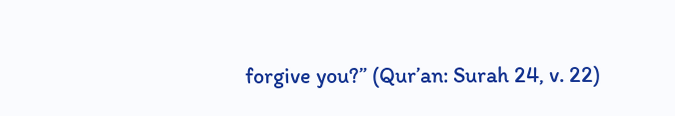forgive you?” (Qur’an: Surah 24, v. 22)